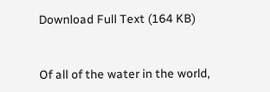Download Full Text (164 KB)


Of all of the water in the world,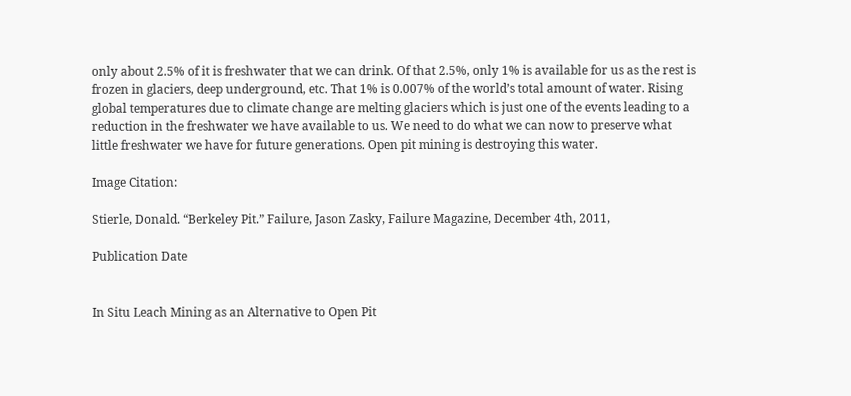only about 2.5% of it is freshwater that we can drink. Of that 2.5%, only 1% is available for us as the rest is frozen in glaciers, deep underground, etc. That 1% is 0.007% of the world’s total amount of water. Rising global temperatures due to climate change are melting glaciers which is just one of the events leading to a reduction in the freshwater we have available to us. We need to do what we can now to preserve what little freshwater we have for future generations. Open pit mining is destroying this water.

Image Citation:

Stierle, Donald. “Berkeley Pit.” Failure, Jason Zasky, Failure Magazine, December 4th, 2011,

Publication Date


In Situ Leach Mining as an Alternative to Open Pit